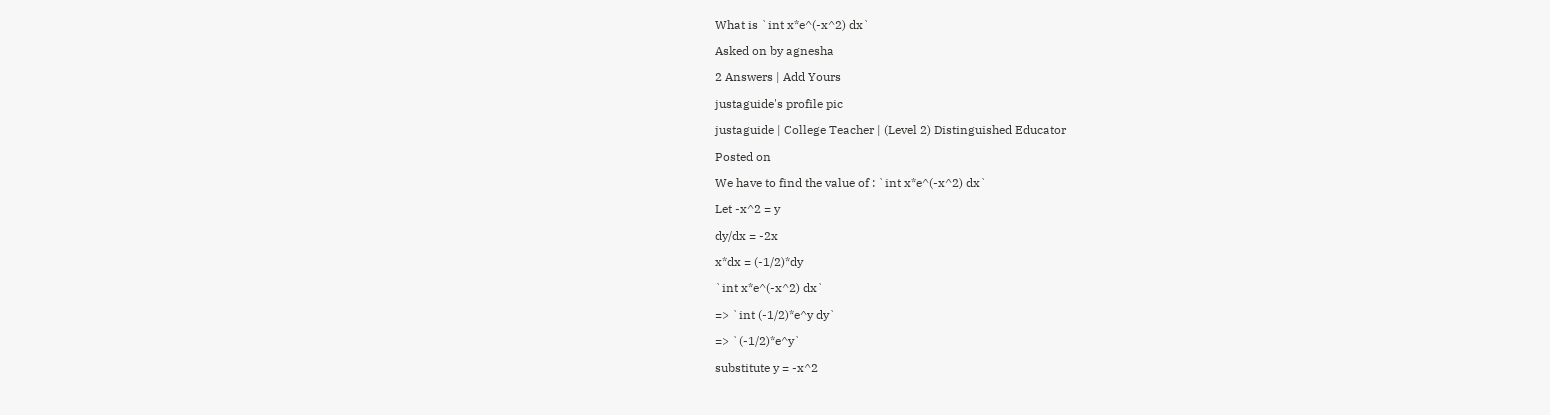What is `int x*e^(-x^2) dx`

Asked on by agnesha

2 Answers | Add Yours

justaguide's profile pic

justaguide | College Teacher | (Level 2) Distinguished Educator

Posted on

We have to find the value of : `int x*e^(-x^2) dx`

Let -x^2 = y

dy/dx = -2x

x*dx = (-1/2)*dy

`int x*e^(-x^2) dx`

=> `int (-1/2)*e^y dy`

=> `(-1/2)*e^y`

substitute y = -x^2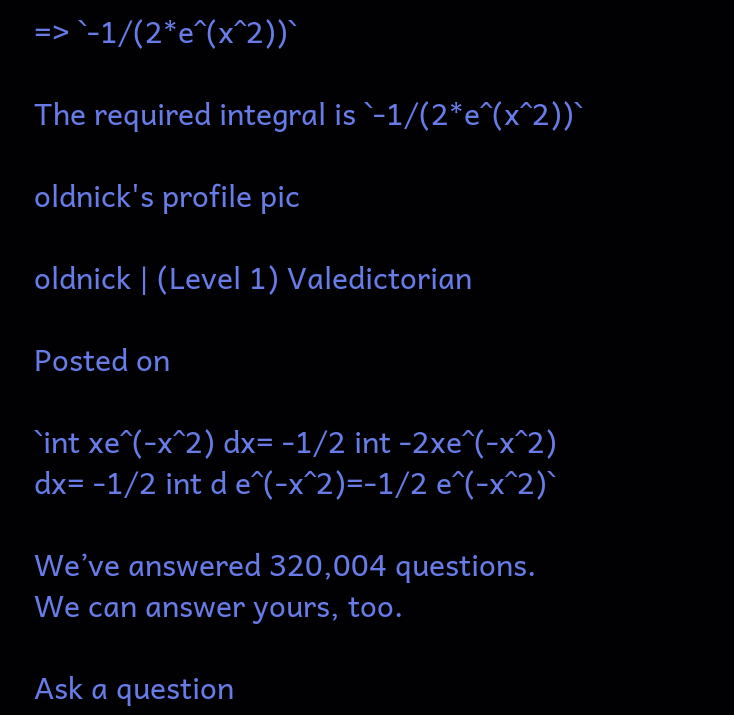=> `-1/(2*e^(x^2))`

The required integral is `-1/(2*e^(x^2))`

oldnick's profile pic

oldnick | (Level 1) Valedictorian

Posted on

`int xe^(-x^2) dx= -1/2 int -2xe^(-x^2) dx= -1/2 int d e^(-x^2)=-1/2 e^(-x^2)`

We’ve answered 320,004 questions. We can answer yours, too.

Ask a question